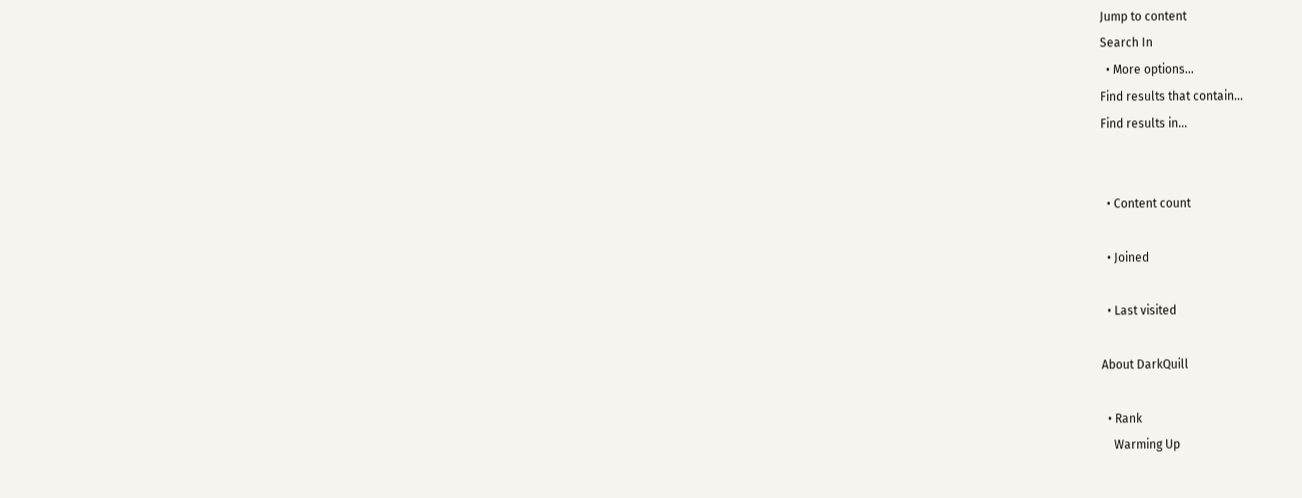Jump to content
Search In
  • More options...
Find results that contain...
Find results in...


  • Content count

  • Joined

  • Last visited

About DarkQuill

  • Rank
    Warming Up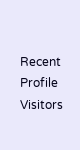Recent Profile Visitors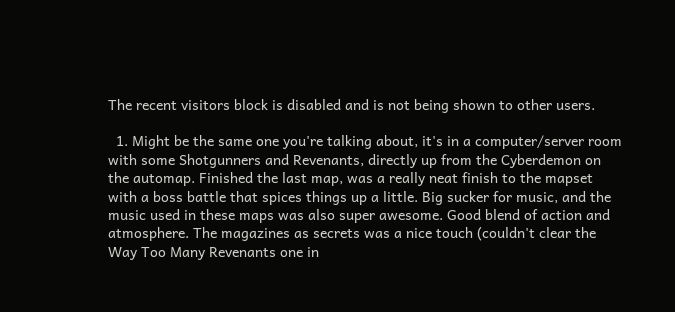The recent visitors block is disabled and is not being shown to other users.

  1. Might be the same one you're talking about, it's in a computer/server room with some Shotgunners and Revenants, directly up from the Cyberdemon on the automap. Finished the last map, was a really neat finish to the mapset with a boss battle that spices things up a little. Big sucker for music, and the music used in these maps was also super awesome. Good blend of action and atmosphere. The magazines as secrets was a nice touch (couldn't clear the Way Too Many Revenants one in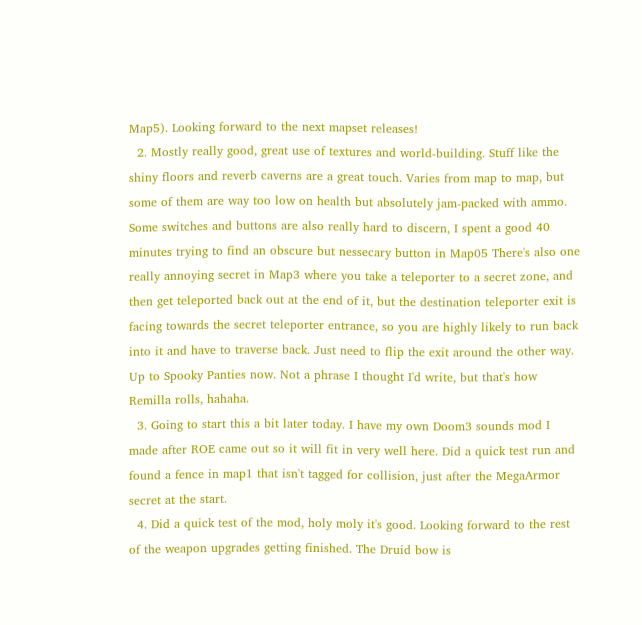Map5). Looking forward to the next mapset releases!
  2. Mostly really good, great use of textures and world-building. Stuff like the shiny floors and reverb caverns are a great touch. Varies from map to map, but some of them are way too low on health but absolutely jam-packed with ammo. Some switches and buttons are also really hard to discern, I spent a good 40 minutes trying to find an obscure but nessecary button in Map05 There's also one really annoying secret in Map3 where you take a teleporter to a secret zone, and then get teleported back out at the end of it, but the destination teleporter exit is facing towards the secret teleporter entrance, so you are highly likely to run back into it and have to traverse back. Just need to flip the exit around the other way. Up to Spooky Panties now. Not a phrase I thought I'd write, but that's how Remilla rolls, hahaha.
  3. Going to start this a bit later today. I have my own Doom3 sounds mod I made after ROE came out so it will fit in very well here. Did a quick test run and found a fence in map1 that isn't tagged for collision, just after the MegaArmor secret at the start.
  4. Did a quick test of the mod, holy moly it's good. Looking forward to the rest of the weapon upgrades getting finished. The Druid bow is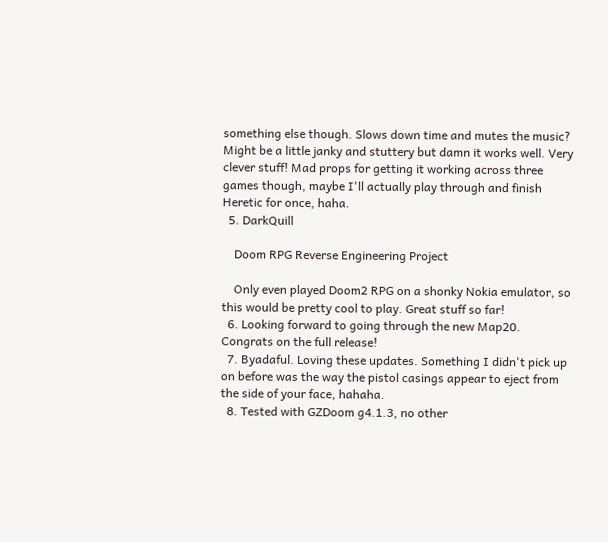something else though. Slows down time and mutes the music? Might be a little janky and stuttery but damn it works well. Very clever stuff! Mad props for getting it working across three games though, maybe I'll actually play through and finish Heretic for once, haha.
  5. DarkQuill

    Doom RPG Reverse Engineering Project

    Only even played Doom2 RPG on a shonky Nokia emulator, so this would be pretty cool to play. Great stuff so far!
  6. Looking forward to going through the new Map20. Congrats on the full release!
  7. Byadaful. Loving these updates. Something I didn't pick up on before was the way the pistol casings appear to eject from the side of your face, hahaha.
  8. Tested with GZDoom g4.1.3, no other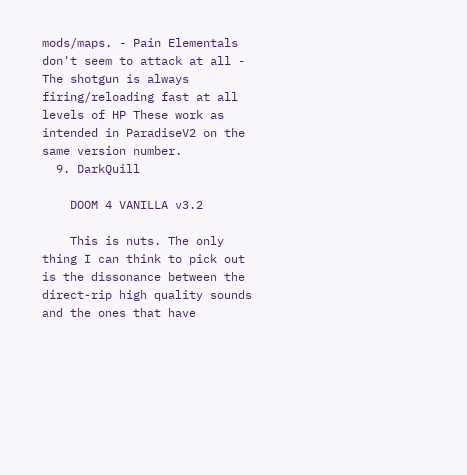mods/maps. - Pain Elementals don't seem to attack at all - The shotgun is always firing/reloading fast at all levels of HP These work as intended in ParadiseV2 on the same version number.
  9. DarkQuill

    DOOM 4 VANILLA v3.2

    This is nuts. The only thing I can think to pick out is the dissonance between the direct-rip high quality sounds and the ones that have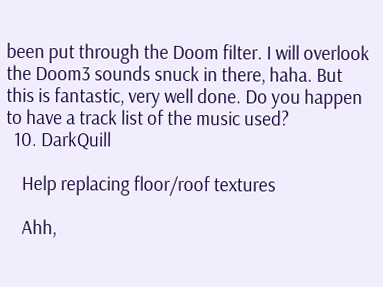been put through the Doom filter. I will overlook the Doom3 sounds snuck in there, haha. But this is fantastic, very well done. Do you happen to have a track list of the music used?
  10. DarkQuill

    Help replacing floor/roof textures

    Ahh,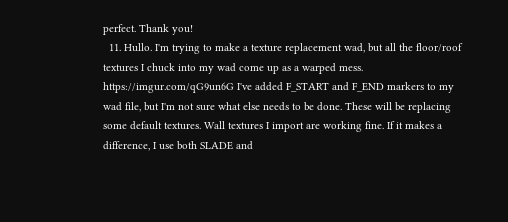perfect. Thank you!
  11. Hullo. I'm trying to make a texture replacement wad, but all the floor/roof textures I chuck into my wad come up as a warped mess. https://imgur.com/qG9un6G I've added F_START and F_END markers to my wad file, but I'm not sure what else needs to be done. These will be replacing some default textures. Wall textures I import are working fine. If it makes a difference, I use both SLADE and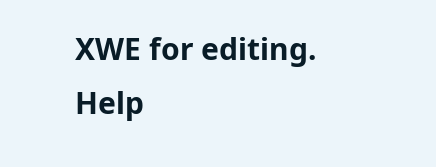XWE for editing. Help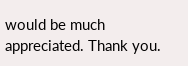would be much appreciated. Thank you.